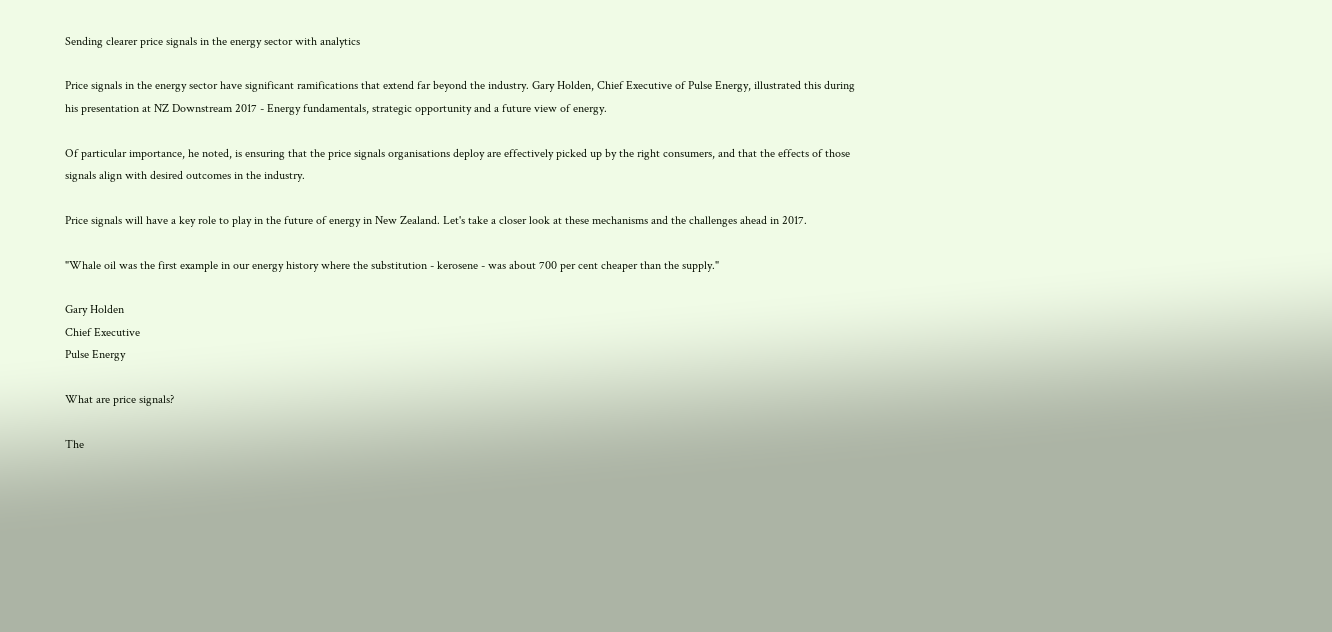Sending clearer price signals in the energy sector with analytics

Price signals in the energy sector have significant ramifications that extend far beyond the industry. Gary Holden, Chief Executive of Pulse Energy, illustrated this during his presentation at NZ Downstream 2017 - Energy fundamentals, strategic opportunity and a future view of energy.

Of particular importance, he noted, is ensuring that the price signals organisations deploy are effectively picked up by the right consumers, and that the effects of those signals align with desired outcomes in the industry.

Price signals will have a key role to play in the future of energy in New Zealand. Let's take a closer look at these mechanisms and the challenges ahead in 2017.

"Whale oil was the first example in our energy history where the substitution - kerosene - was about 700 per cent cheaper than the supply."

Gary Holden
Chief Executive
Pulse Energy

What are price signals?

The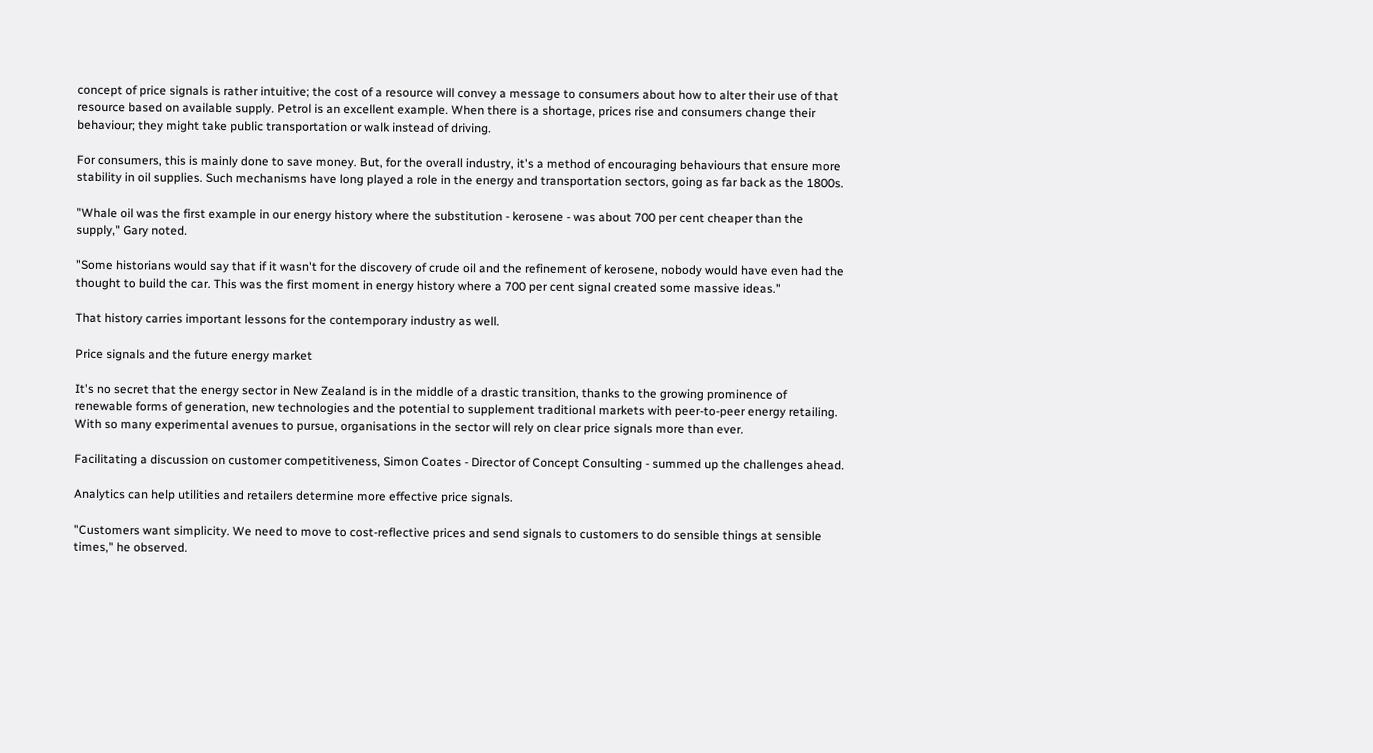concept of price signals is rather intuitive; the cost of a resource will convey a message to consumers about how to alter their use of that resource based on available supply. Petrol is an excellent example. When there is a shortage, prices rise and consumers change their behaviour; they might take public transportation or walk instead of driving.

For consumers, this is mainly done to save money. But, for the overall industry, it's a method of encouraging behaviours that ensure more stability in oil supplies. Such mechanisms have long played a role in the energy and transportation sectors, going as far back as the 1800s.

"Whale oil was the first example in our energy history where the substitution - kerosene - was about 700 per cent cheaper than the supply," Gary noted.

"Some historians would say that if it wasn't for the discovery of crude oil and the refinement of kerosene, nobody would have even had the thought to build the car. This was the first moment in energy history where a 700 per cent signal created some massive ideas."

That history carries important lessons for the contemporary industry as well.

Price signals and the future energy market

It's no secret that the energy sector in New Zealand is in the middle of a drastic transition, thanks to the growing prominence of renewable forms of generation, new technologies and the potential to supplement traditional markets with peer-to-peer energy retailing. With so many experimental avenues to pursue, organisations in the sector will rely on clear price signals more than ever.

Facilitating a discussion on customer competitiveness, Simon Coates - Director of Concept Consulting - summed up the challenges ahead.

Analytics can help utilities and retailers determine more effective price signals.

"Customers want simplicity. We need to move to cost-reflective prices and send signals to customers to do sensible things at sensible times," he observed.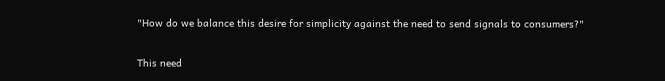"How do we balance this desire for simplicity against the need to send signals to consumers?"

This need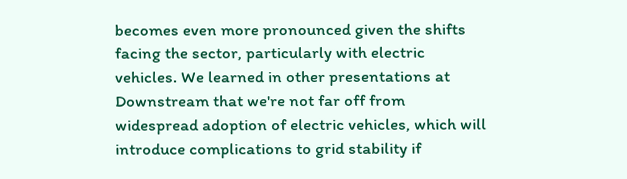becomes even more pronounced given the shifts facing the sector, particularly with electric vehicles. We learned in other presentations at Downstream that we're not far off from widespread adoption of electric vehicles, which will introduce complications to grid stability if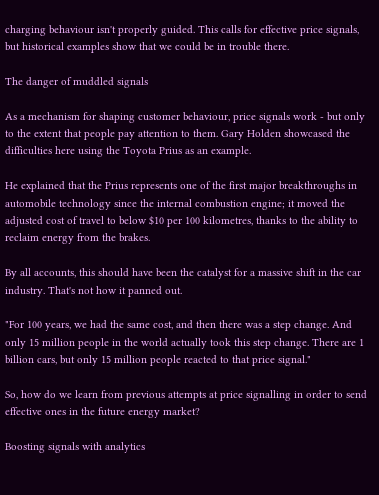charging behaviour isn't properly guided. This calls for effective price signals, but historical examples show that we could be in trouble there.

The danger of muddled signals

As a mechanism for shaping customer behaviour, price signals work - but only to the extent that people pay attention to them. Gary Holden showcased the difficulties here using the Toyota Prius as an example.

He explained that the Prius represents one of the first major breakthroughs in automobile technology since the internal combustion engine; it moved the adjusted cost of travel to below $10 per 100 kilometres, thanks to the ability to reclaim energy from the brakes.

By all accounts, this should have been the catalyst for a massive shift in the car industry. That's not how it panned out.

"For 100 years, we had the same cost, and then there was a step change. And only 15 million people in the world actually took this step change. There are 1 billion cars, but only 15 million people reacted to that price signal."

So, how do we learn from previous attempts at price signalling in order to send effective ones in the future energy market?

Boosting signals with analytics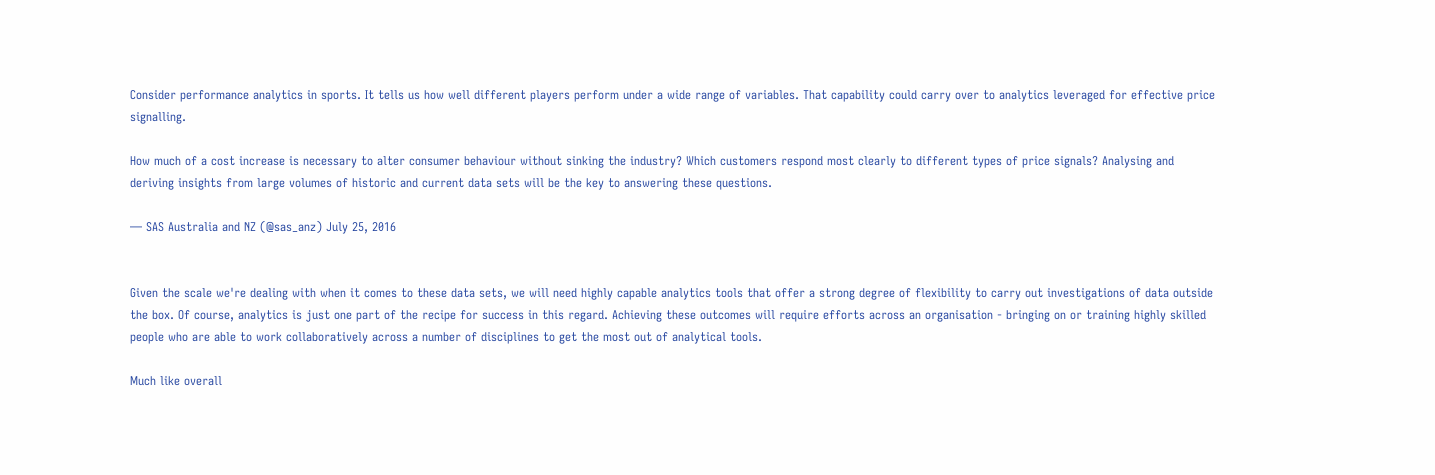Consider performance analytics in sports. It tells us how well different players perform under a wide range of variables. That capability could carry over to analytics leveraged for effective price signalling.

How much of a cost increase is necessary to alter consumer behaviour without sinking the industry? Which customers respond most clearly to different types of price signals? Analysing and deriving insights from large volumes of historic and current data sets will be the key to answering these questions.

— SAS Australia and NZ (@sas_anz) July 25, 2016


Given the scale we're dealing with when it comes to these data sets, we will need highly capable analytics tools that offer a strong degree of flexibility to carry out investigations of data outside the box. Of course, analytics is just one part of the recipe for success in this regard. Achieving these outcomes will require efforts across an organisation - bringing on or training highly skilled people who are able to work collaboratively across a number of disciplines to get the most out of analytical tools.

Much like overall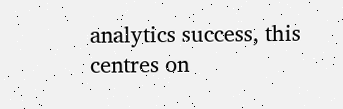analytics success, this centres on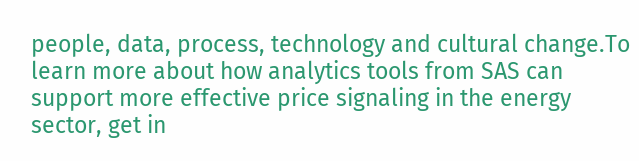people, data, process, technology and cultural change.To learn more about how analytics tools from SAS can support more effective price signaling in the energy sector, get in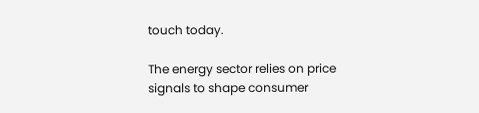touch today.

The energy sector relies on price signals to shape consumer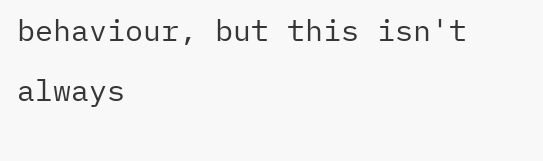behaviour, but this isn't always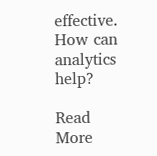effective. How can analytics help?

Read More